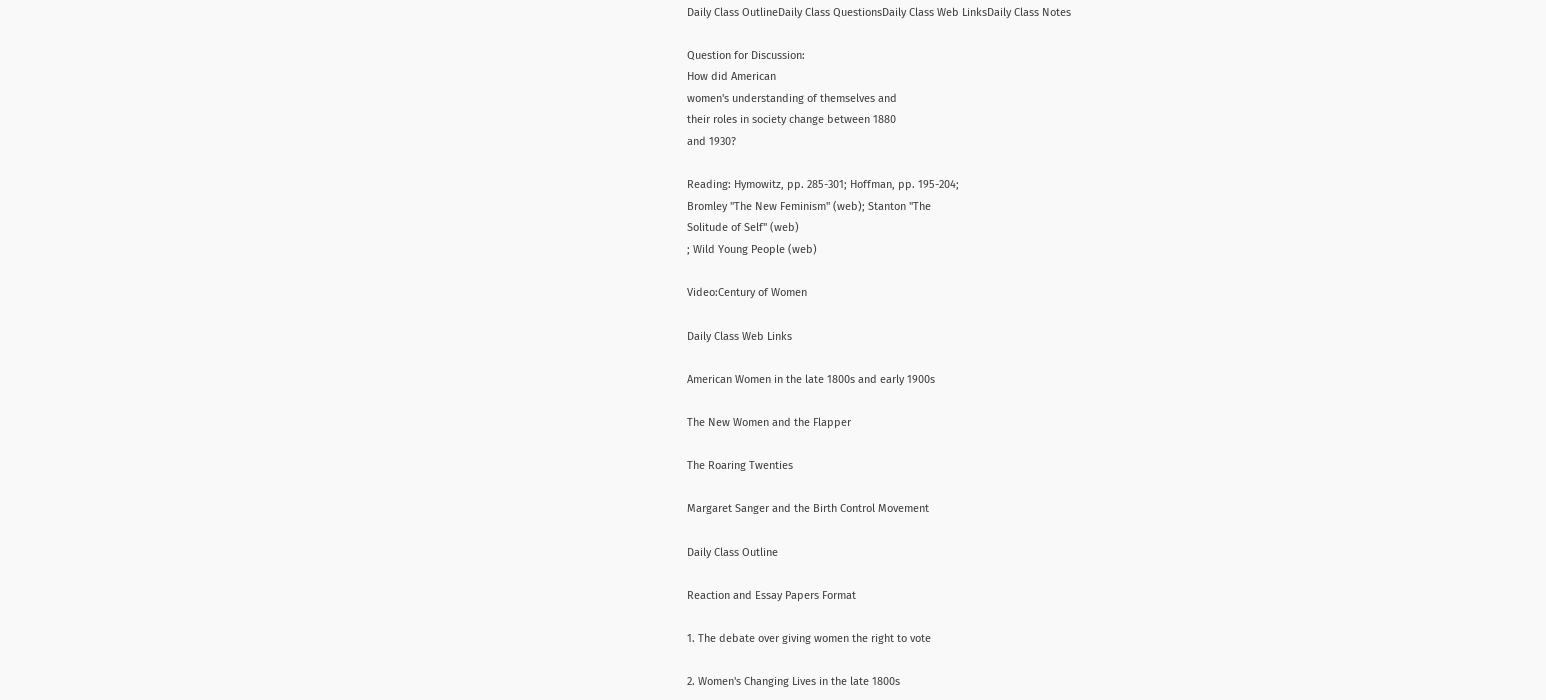Daily Class OutlineDaily Class QuestionsDaily Class Web LinksDaily Class Notes

Question for Discussion:
How did American
women's understanding of themselves and
their roles in society change between 1880
and 1930?

Reading: Hymowitz, pp. 285-301; Hoffman, pp. 195-204;
Bromley "The New Feminism" (web); Stanton "The
Solitude of Self" (web)
; Wild Young People (web)

Video:Century of Women

Daily Class Web Links

American Women in the late 1800s and early 1900s

The New Women and the Flapper

The Roaring Twenties

Margaret Sanger and the Birth Control Movement

Daily Class Outline

Reaction and Essay Papers Format

1. The debate over giving women the right to vote

2. Women's Changing Lives in the late 1800s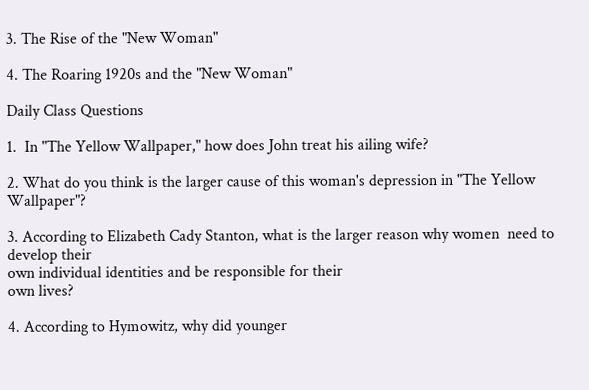3. The Rise of the "New Woman"

4. The Roaring 1920s and the "New Woman"

Daily Class Questions

1.  In "The Yellow Wallpaper," how does John treat his ailing wife?

2. What do you think is the larger cause of this woman's depression in "The Yellow Wallpaper"?

3. According to Elizabeth Cady Stanton, what is the larger reason why women  need to develop their
own individual identities and be responsible for their
own lives?

4. According to Hymowitz, why did younger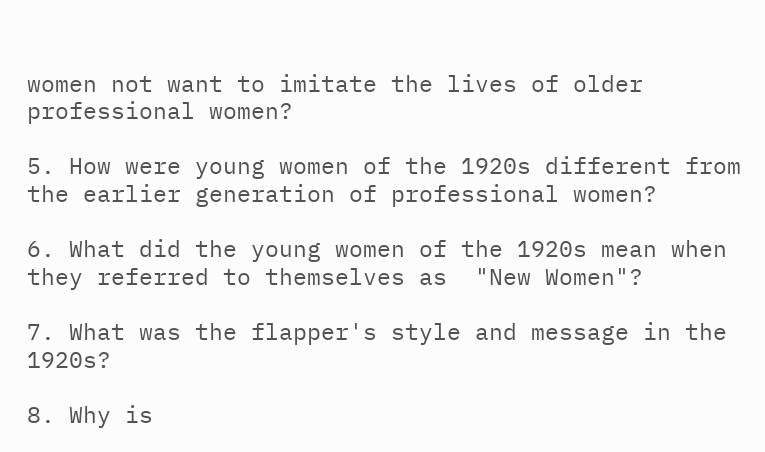women not want to imitate the lives of older professional women?

5. How were young women of the 1920s different from the earlier generation of professional women?

6. What did the young women of the 1920s mean when they referred to themselves as  "New Women"?

7. What was the flapper's style and message in the 1920s?

8. Why is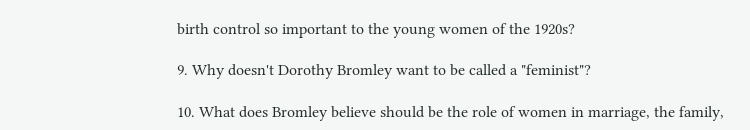birth control so important to the young women of the 1920s?

9. Why doesn't Dorothy Bromley want to be called a "feminist"?

10. What does Bromley believe should be the role of women in marriage, the family,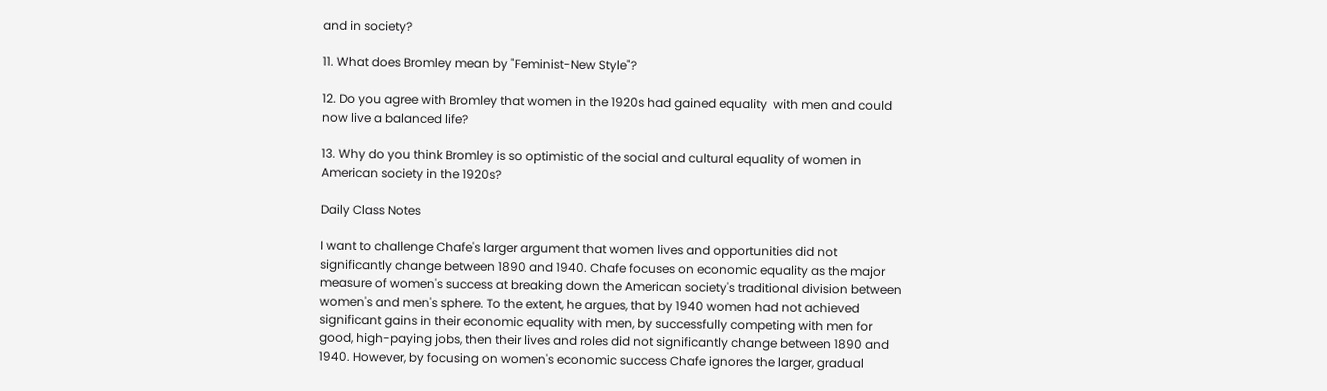and in society?

11. What does Bromley mean by "Feminist-New Style"?

12. Do you agree with Bromley that women in the 1920s had gained equality  with men and could now live a balanced life?

13. Why do you think Bromley is so optimistic of the social and cultural equality of women in American society in the 1920s?

Daily Class Notes

I want to challenge Chafe's larger argument that women lives and opportunities did not significantly change between 1890 and 1940. Chafe focuses on economic equality as the major measure of women's success at breaking down the American society's traditional division between women's and men's sphere. To the extent, he argues, that by 1940 women had not achieved significant gains in their economic equality with men, by successfully competing with men for good, high-paying jobs, then their lives and roles did not significantly change between 1890 and 1940. However, by focusing on women's economic success Chafe ignores the larger, gradual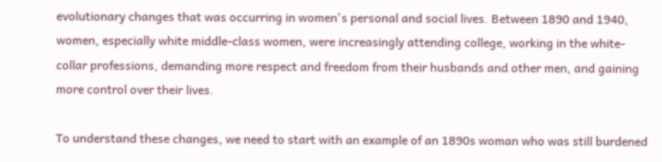evolutionary changes that was occurring in women's personal and social lives. Between 1890 and 1940, women, especially white middle-class women, were increasingly attending college, working in the white-collar professions, demanding more respect and freedom from their husbands and other men, and gaining more control over their lives.

To understand these changes, we need to start with an example of an 1890s woman who was still burdened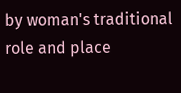by woman's traditional role and place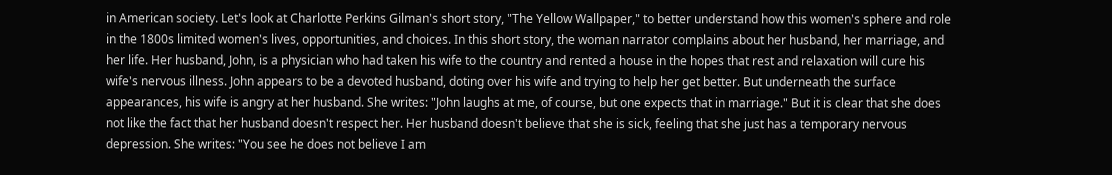in American society. Let's look at Charlotte Perkins Gilman's short story, "The Yellow Wallpaper," to better understand how this women's sphere and role in the 1800s limited women's lives, opportunities, and choices. In this short story, the woman narrator complains about her husband, her marriage, and her life. Her husband, John, is a physician who had taken his wife to the country and rented a house in the hopes that rest and relaxation will cure his wife's nervous illness. John appears to be a devoted husband, doting over his wife and trying to help her get better. But underneath the surface appearances, his wife is angry at her husband. She writes: "John laughs at me, of course, but one expects that in marriage." But it is clear that she does not like the fact that her husband doesn't respect her. Her husband doesn't believe that she is sick, feeling that she just has a temporary nervous depression. She writes: "You see he does not believe I am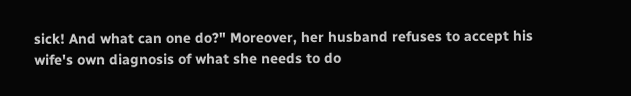sick! And what can one do?" Moreover, her husband refuses to accept his wife's own diagnosis of what she needs to do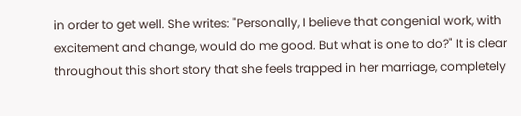in order to get well. She writes: "Personally, I believe that congenial work, with excitement and change, would do me good. But what is one to do?" It is clear throughout this short story that she feels trapped in her marriage, completely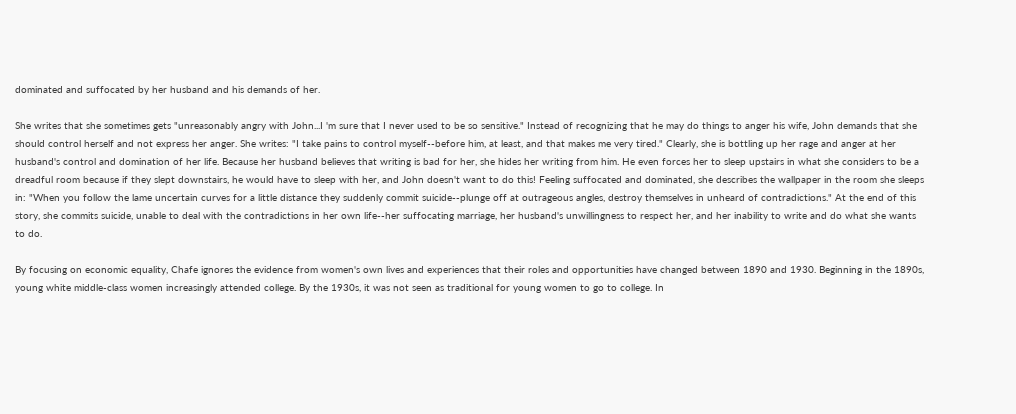dominated and suffocated by her husband and his demands of her.

She writes that she sometimes gets "unreasonably angry with John...I 'm sure that I never used to be so sensitive." Instead of recognizing that he may do things to anger his wife, John demands that she should control herself and not express her anger. She writes: "I take pains to control myself--before him, at least, and that makes me very tired." Clearly, she is bottling up her rage and anger at her husband's control and domination of her life. Because her husband believes that writing is bad for her, she hides her writing from him. He even forces her to sleep upstairs in what she considers to be a dreadful room because if they slept downstairs, he would have to sleep with her, and John doesn't want to do this! Feeling suffocated and dominated, she describes the wallpaper in the room she sleeps in: "When you follow the lame uncertain curves for a little distance they suddenly commit suicide--plunge off at outrageous angles, destroy themselves in unheard of contradictions." At the end of this story, she commits suicide, unable to deal with the contradictions in her own life--her suffocating marriage, her husband's unwillingness to respect her, and her inability to write and do what she wants to do.

By focusing on economic equality, Chafe ignores the evidence from women's own lives and experiences that their roles and opportunities have changed between 1890 and 1930. Beginning in the 1890s, young white middle-class women increasingly attended college. By the 1930s, it was not seen as traditional for young women to go to college. In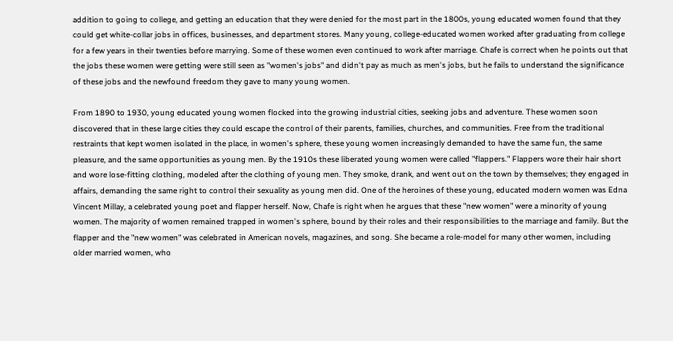addition to going to college, and getting an education that they were denied for the most part in the 1800s, young educated women found that they could get white-collar jobs in offices, businesses, and department stores. Many young, college-educated women worked after graduating from college for a few years in their twenties before marrying. Some of these women even continued to work after marriage. Chafe is correct when he points out that the jobs these women were getting were still seen as "women's jobs" and didn't pay as much as men's jobs, but he fails to understand the significance of these jobs and the newfound freedom they gave to many young women.

From 1890 to 1930, young educated young women flocked into the growing industrial cities, seeking jobs and adventure. These women soon discovered that in these large cities they could escape the control of their parents, families, churches, and communities. Free from the traditional restraints that kept women isolated in the place, in women's sphere, these young women increasingly demanded to have the same fun, the same pleasure, and the same opportunities as young men. By the 1910s these liberated young women were called "flappers." Flappers wore their hair short and wore lose-fitting clothing, modeled after the clothing of young men. They smoke, drank, and went out on the town by themselves; they engaged in affairs, demanding the same right to control their sexuality as young men did. One of the heroines of these young, educated modern women was Edna Vincent Millay, a celebrated young poet and flapper herself. Now, Chafe is right when he argues that these "new women" were a minority of young women. The majority of women remained trapped in women's sphere, bound by their roles and their responsibilities to the marriage and family. But the flapper and the "new women" was celebrated in American novels, magazines, and song. She became a role-model for many other women, including older married women, who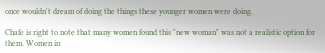once wouldn't dream of doing the things these younger women were doing.

Chafe is right to note that many women found this "new woman" was not a realistic option for them. Women in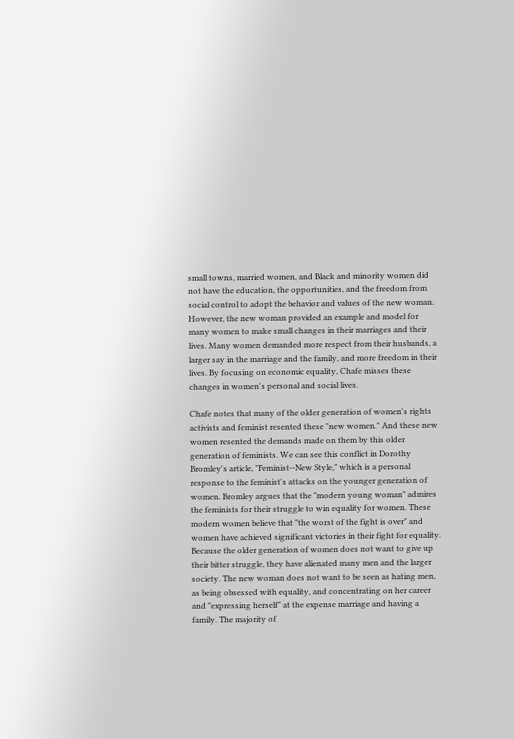small towns, married women, and Black and minority women did not have the education, the opportunities, and the freedom from social control to adopt the behavior and values of the new woman. However, the new woman provided an example and model for many women to make small changes in their marriages and their lives. Many women demanded more respect from their husbands, a larger say in the marriage and the family, and more freedom in their lives. By focusing on economic equality, Chafe misses these changes in women's personal and social lives.

Chafe notes that many of the older generation of women's rights activists and feminist resented these "new women." And these new women resented the demands made on them by this older generation of feminists. We can see this conflict in Dorothy Bromley's article, "Feminist--New Style," which is a personal response to the feminist's attacks on the younger generation of women. Bromley argues that the "modern young woman" admires the feminists for their struggle to win equality for women. These modern women believe that "the worst of the fight is over" and women have achieved significant victories in their fight for equality. Because the older generation of women does not want to give up their bitter struggle, they have alienated many men and the larger society. The new woman does not want to be seen as hating men, as being obsessed with equality, and concentrating on her career and "expressing herself" at the expense marriage and having a family. The majority of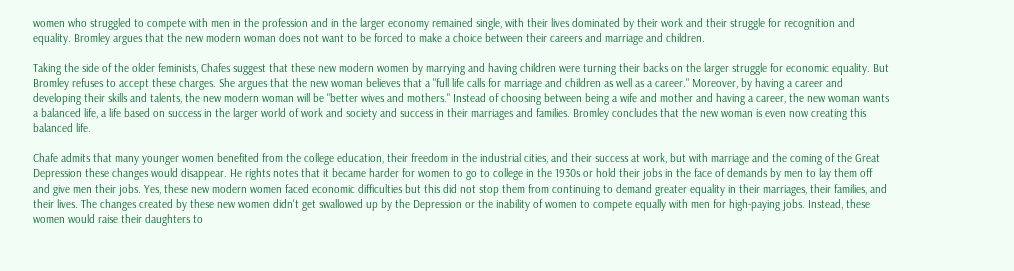women who struggled to compete with men in the profession and in the larger economy remained single, with their lives dominated by their work and their struggle for recognition and equality. Bromley argues that the new modern woman does not want to be forced to make a choice between their careers and marriage and children.

Taking the side of the older feminists, Chafes suggest that these new modern women by marrying and having children were turning their backs on the larger struggle for economic equality. But Bromley refuses to accept these charges. She argues that the new woman believes that a "full life calls for marriage and children as well as a career." Moreover, by having a career and developing their skills and talents, the new modern woman will be "better wives and mothers." Instead of choosing between being a wife and mother and having a career, the new woman wants a balanced life, a life based on success in the larger world of work and society and success in their marriages and families. Bromley concludes that the new woman is even now creating this balanced life.

Chafe admits that many younger women benefited from the college education, their freedom in the industrial cities, and their success at work, but with marriage and the coming of the Great Depression these changes would disappear. He rights notes that it became harder for women to go to college in the 1930s or hold their jobs in the face of demands by men to lay them off and give men their jobs. Yes, these new modern women faced economic difficulties but this did not stop them from continuing to demand greater equality in their marriages, their families, and their lives. The changes created by these new women didn't get swallowed up by the Depression or the inability of women to compete equally with men for high-paying jobs. Instead, these women would raise their daughters to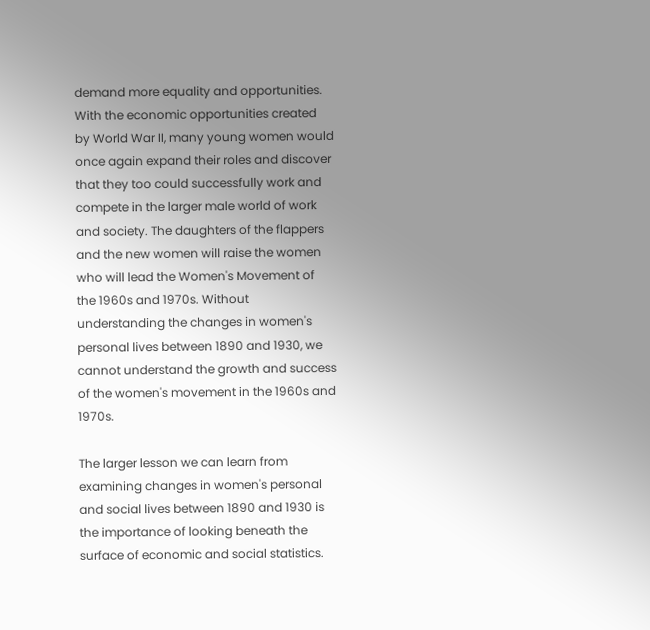demand more equality and opportunities. With the economic opportunities created by World War II, many young women would once again expand their roles and discover that they too could successfully work and compete in the larger male world of work and society. The daughters of the flappers and the new women will raise the women who will lead the Women's Movement of the 1960s and 1970s. Without understanding the changes in women's personal lives between 1890 and 1930, we cannot understand the growth and success of the women's movement in the 1960s and 1970s.

The larger lesson we can learn from examining changes in women's personal and social lives between 1890 and 1930 is the importance of looking beneath the surface of economic and social statistics.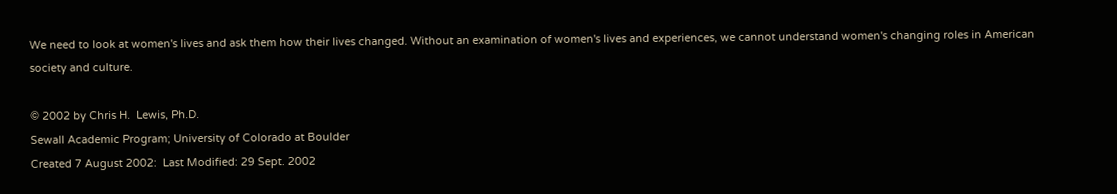We need to look at women's lives and ask them how their lives changed. Without an examination of women's lives and experiences, we cannot understand women's changing roles in American society and culture.

© 2002 by Chris H.  Lewis, Ph.D.
Sewall Academic Program; University of Colorado at Boulder
Created 7 August 2002:  Last Modified: 29 Sept. 2002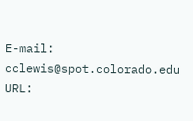E-mail: cclewis@spot.colorado.edu
URL: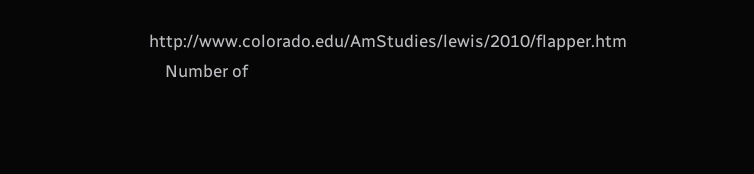http://www.colorado.edu/AmStudies/lewis/2010/flapper.htm
    Number of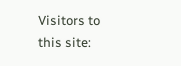Visitors to this site: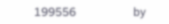199556                   by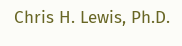Chris H. Lewis, Ph.D.